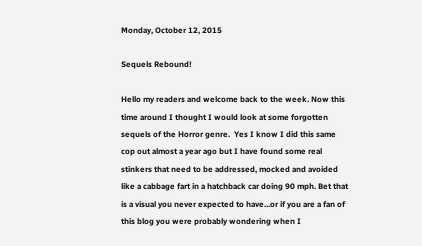Monday, October 12, 2015

Sequels Rebound!

Hello my readers and welcome back to the week. Now this time around I thought I would look at some forgotten sequels of the Horror genre.  Yes I know I did this same cop out almost a year ago but I have found some real stinkers that need to be addressed, mocked and avoided like a cabbage fart in a hatchback car doing 90 mph. Bet that is a visual you never expected to have...or if you are a fan of this blog you were probably wondering when I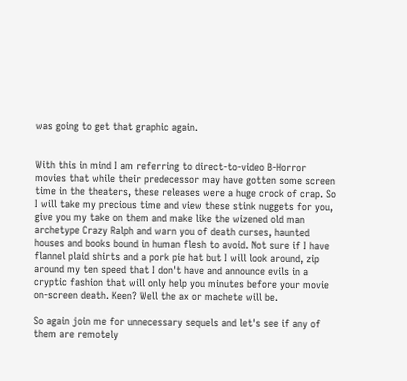was going to get that graphic again.


With this in mind I am referring to direct-to-video B-Horror movies that while their predecessor may have gotten some screen time in the theaters, these releases were a huge crock of crap. So I will take my precious time and view these stink nuggets for you, give you my take on them and make like the wizened old man archetype Crazy Ralph and warn you of death curses, haunted houses and books bound in human flesh to avoid. Not sure if I have flannel plaid shirts and a pork pie hat but I will look around, zip around my ten speed that I don't have and announce evils in a cryptic fashion that will only help you minutes before your movie on-screen death. Keen? Well the ax or machete will be.

So again join me for unnecessary sequels and let's see if any of them are remotely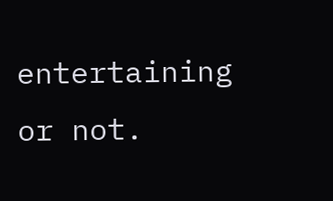entertaining or not.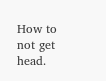How to not get head.